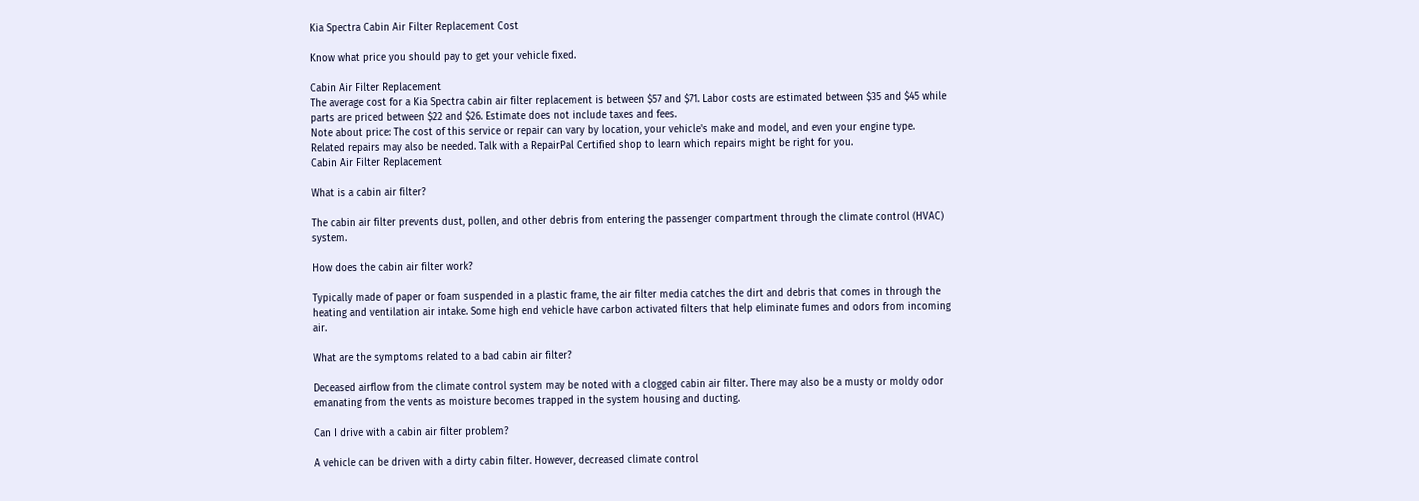Kia Spectra Cabin Air Filter Replacement Cost

Know what price you should pay to get your vehicle fixed.

Cabin Air Filter Replacement
The average cost for a Kia Spectra cabin air filter replacement is between $57 and $71. Labor costs are estimated between $35 and $45 while parts are priced between $22 and $26. Estimate does not include taxes and fees.
Note about price: The cost of this service or repair can vary by location, your vehicle's make and model, and even your engine type. Related repairs may also be needed. Talk with a RepairPal Certified shop to learn which repairs might be right for you.
Cabin Air Filter Replacement

What is a cabin air filter?

The cabin air filter prevents dust, pollen, and other debris from entering the passenger compartment through the climate control (HVAC) system.

How does the cabin air filter work?

Typically made of paper or foam suspended in a plastic frame, the air filter media catches the dirt and debris that comes in through the heating and ventilation air intake. Some high end vehicle have carbon activated filters that help eliminate fumes and odors from incoming air.

What are the symptoms related to a bad cabin air filter?

Deceased airflow from the climate control system may be noted with a clogged cabin air filter. There may also be a musty or moldy odor emanating from the vents as moisture becomes trapped in the system housing and ducting.

Can I drive with a cabin air filter problem?

A vehicle can be driven with a dirty cabin filter. However, decreased climate control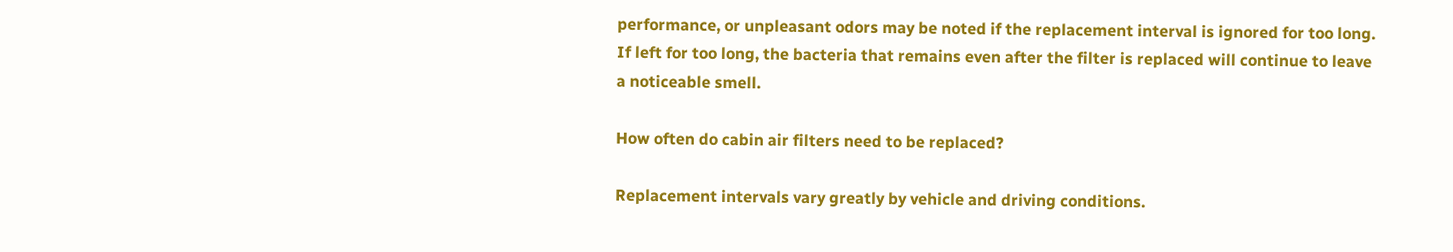performance, or unpleasant odors may be noted if the replacement interval is ignored for too long. If left for too long, the bacteria that remains even after the filter is replaced will continue to leave a noticeable smell.

How often do cabin air filters need to be replaced?

Replacement intervals vary greatly by vehicle and driving conditions.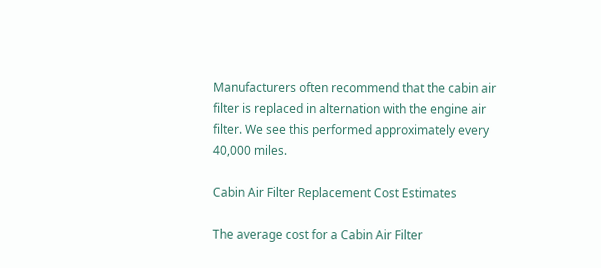Manufacturers often recommend that the cabin air filter is replaced in alternation with the engine air filter. We see this performed approximately every 40,000 miles.

Cabin Air Filter Replacement Cost Estimates

The average cost for a Cabin Air Filter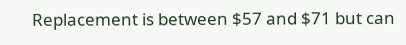Replacement is between $57 and $71 but can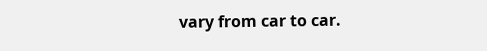vary from car to car.